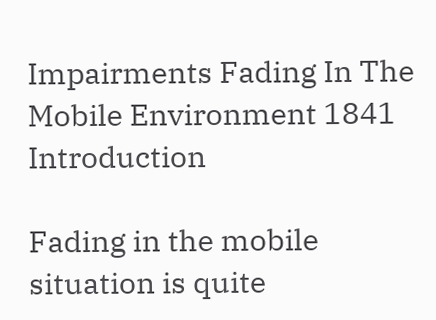Impairments Fading In The Mobile Environment 1841 Introduction

Fading in the mobile situation is quite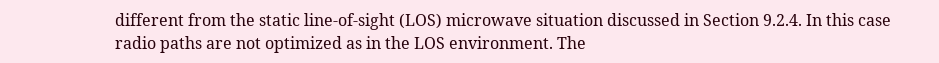different from the static line-of-sight (LOS) microwave situation discussed in Section 9.2.4. In this case radio paths are not optimized as in the LOS environment. The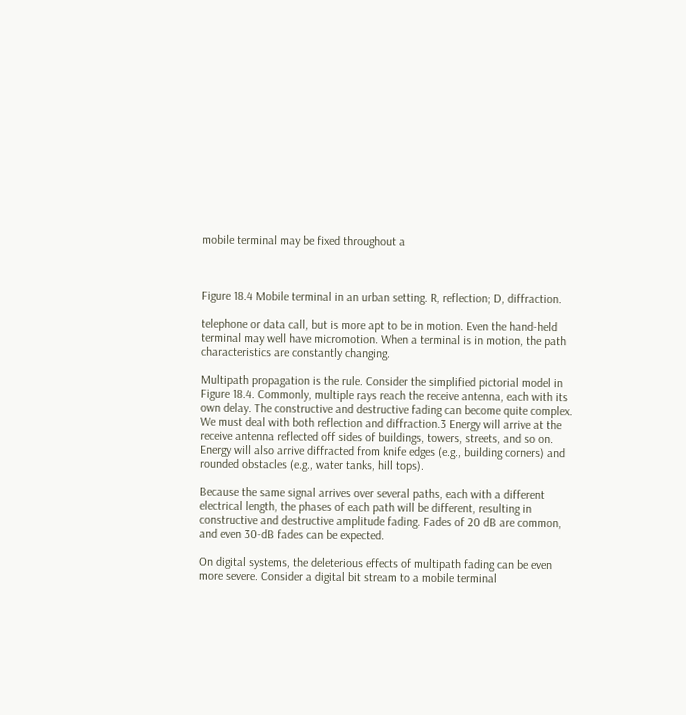mobile terminal may be fixed throughout a



Figure 18.4 Mobile terminal in an urban setting. R, reflection; D, diffraction.

telephone or data call, but is more apt to be in motion. Even the hand-held terminal may well have micromotion. When a terminal is in motion, the path characteristics are constantly changing.

Multipath propagation is the rule. Consider the simplified pictorial model in Figure 18.4. Commonly, multiple rays reach the receive antenna, each with its own delay. The constructive and destructive fading can become quite complex. We must deal with both reflection and diffraction.3 Energy will arrive at the receive antenna reflected off sides of buildings, towers, streets, and so on. Energy will also arrive diffracted from knife edges (e.g., building corners) and rounded obstacles (e.g., water tanks, hill tops).

Because the same signal arrives over several paths, each with a different electrical length, the phases of each path will be different, resulting in constructive and destructive amplitude fading. Fades of 20 dB are common, and even 30-dB fades can be expected.

On digital systems, the deleterious effects of multipath fading can be even more severe. Consider a digital bit stream to a mobile terminal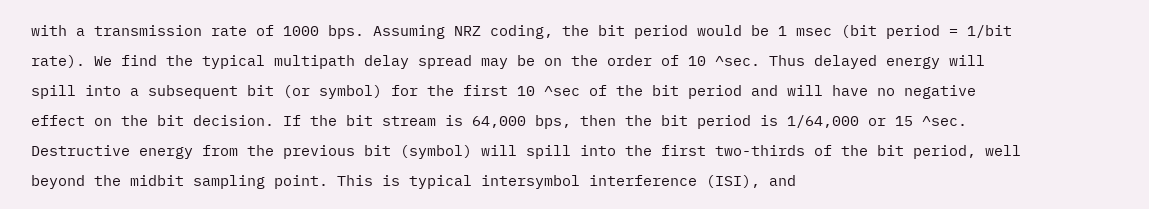with a transmission rate of 1000 bps. Assuming NRZ coding, the bit period would be 1 msec (bit period = 1/bit rate). We find the typical multipath delay spread may be on the order of 10 ^sec. Thus delayed energy will spill into a subsequent bit (or symbol) for the first 10 ^sec of the bit period and will have no negative effect on the bit decision. If the bit stream is 64,000 bps, then the bit period is 1/64,000 or 15 ^sec. Destructive energy from the previous bit (symbol) will spill into the first two-thirds of the bit period, well beyond the midbit sampling point. This is typical intersymbol interference (ISI), and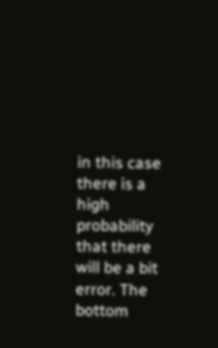in this case there is a high probability that there will be a bit error. The bottom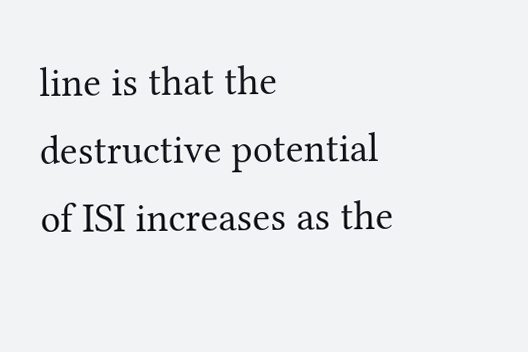line is that the destructive potential of ISI increases as the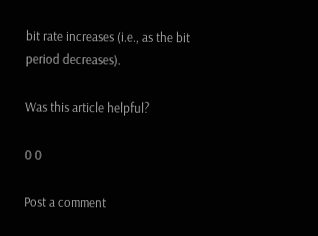bit rate increases (i.e., as the bit period decreases).

Was this article helpful?

0 0

Post a comment